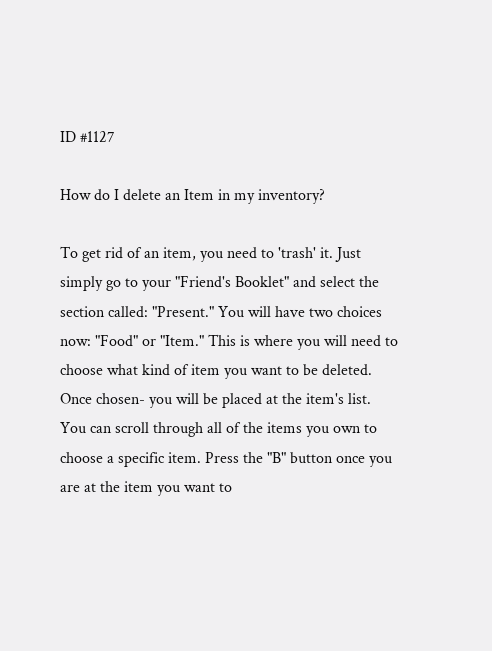ID #1127

How do I delete an Item in my inventory?

To get rid of an item, you need to 'trash' it. Just simply go to your "Friend's Booklet" and select the section called: "Present." You will have two choices now: "Food" or "Item." This is where you will need to choose what kind of item you want to be deleted. Once chosen- you will be placed at the item's list. You can scroll through all of the items you own to choose a specific item. Press the "B" button once you are at the item you want to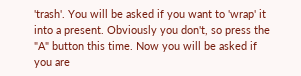'trash'. You will be asked if you want to 'wrap' it into a present. Obviously you don't, so press the "A" button this time. Now you will be asked if you are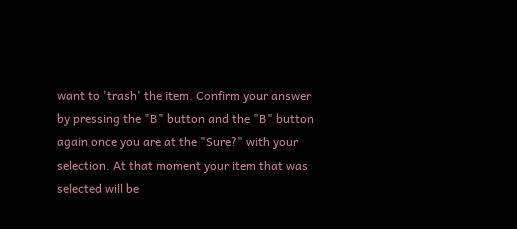want to 'trash' the item. Confirm your answer by pressing the "B" button and the "B" button again once you are at the "Sure?" with your selection. At that moment your item that was selected will be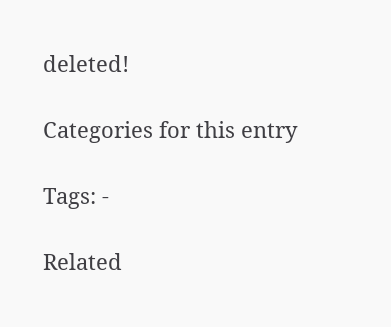deleted!

Categories for this entry

Tags: -

Related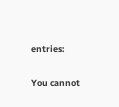entries:

You cannot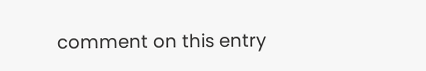comment on this entry